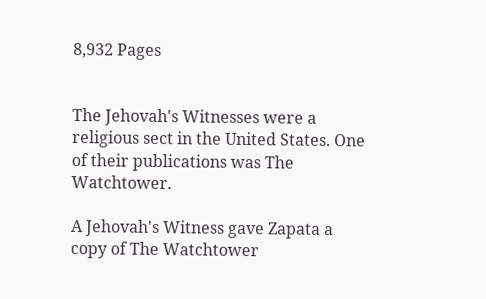8,932 Pages


The Jehovah's Witnesses were a religious sect in the United States. One of their publications was The Watchtower.

A Jehovah's Witness gave Zapata a copy of The Watchtower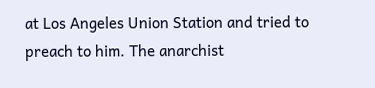at Los Angeles Union Station and tried to preach to him. The anarchist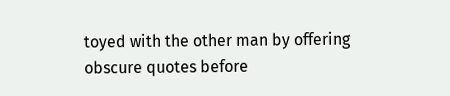toyed with the other man by offering obscure quotes before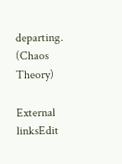departing. (Chaos Theory)

External linksEdit